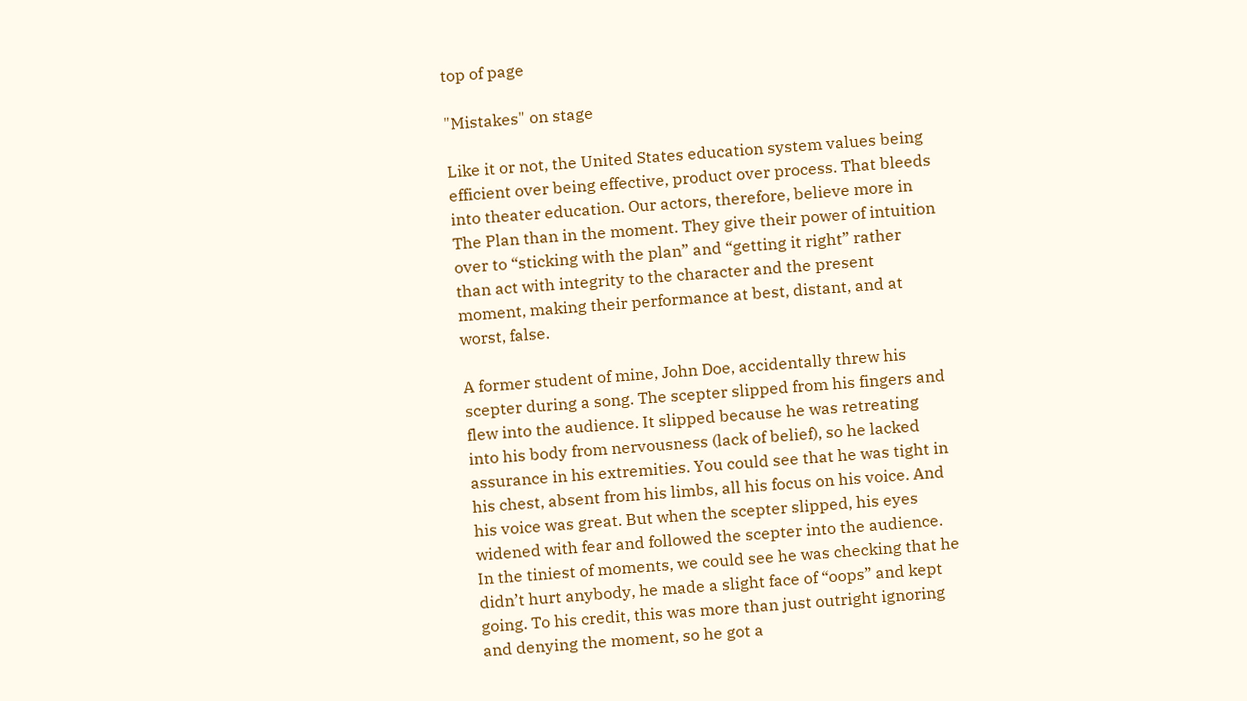top of page

"Mistakes" on stage

Like it or not, the United States education system values being efficient over being effective, product over process. That bleeds into theater education. Our actors, therefore, believe more in The Plan than in the moment. They give their power of intuition over to “sticking with the plan” and “getting it right” rather than act with integrity to the character and the present moment, making their performance at best, distant, and at worst, false.

A former student of mine, John Doe, accidentally threw his scepter during a song. The scepter slipped from his fingers and flew into the audience. It slipped because he was retreating into his body from nervousness (lack of belief), so he lacked assurance in his extremities. You could see that he was tight in his chest, absent from his limbs, all his focus on his voice. And his voice was great. But when the scepter slipped, his eyes widened with fear and followed the scepter into the audience. In the tiniest of moments, we could see he was checking that he didn’t hurt anybody, he made a slight face of “oops” and kept going. To his credit, this was more than just outright ignoring and denying the moment, so he got a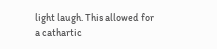light laugh. This allowed for a cathartic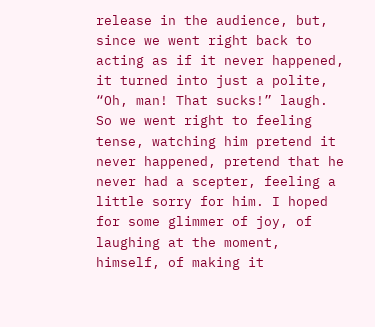release in the audience, but, since we went right back to acting as if it never happened, it turned into just a polite, “Oh, man! That sucks!” laugh. So we went right to feeling tense, watching him pretend it never happened, pretend that he never had a scepter, feeling a little sorry for him. I hoped for some glimmer of joy, of laughing at the moment, himself, of making it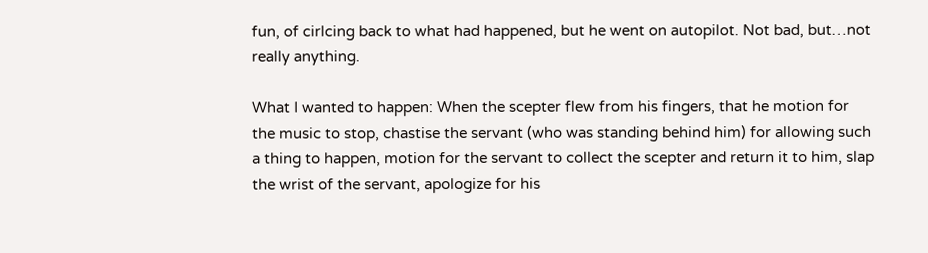fun, of cirlcing back to what had happened, but he went on autopilot. Not bad, but…not really anything.

What I wanted to happen: When the scepter flew from his fingers, that he motion for the music to stop, chastise the servant (who was standing behind him) for allowing such a thing to happen, motion for the servant to collect the scepter and return it to him, slap the wrist of the servant, apologize for his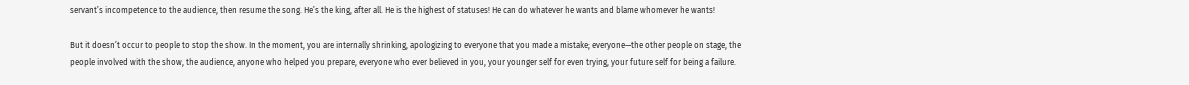servant’s incompetence to the audience, then resume the song. He’s the king, after all. He is the highest of statuses! He can do whatever he wants and blame whomever he wants!

But it doesn’t occur to people to stop the show. In the moment, you are internally shrinking, apologizing to everyone that you made a mistake; everyone—the other people on stage, the people involved with the show, the audience, anyone who helped you prepare, everyone who ever believed in you, your younger self for even trying, your future self for being a failure.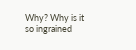Why? Why is it so ingrained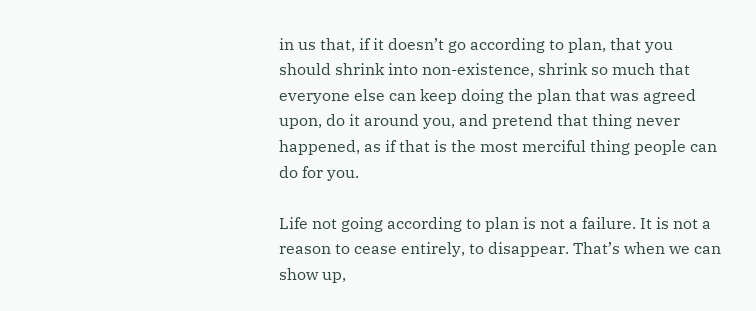in us that, if it doesn’t go according to plan, that you should shrink into non-existence, shrink so much that everyone else can keep doing the plan that was agreed upon, do it around you, and pretend that thing never happened, as if that is the most merciful thing people can do for you.

Life not going according to plan is not a failure. It is not a reason to cease entirely, to disappear. That’s when we can show up,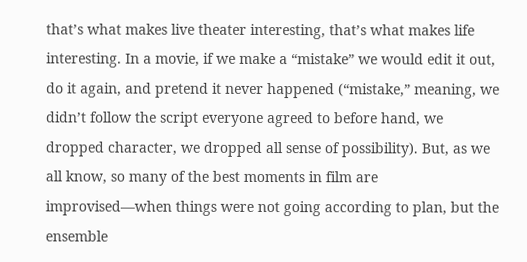that’s what makes live theater interesting, that’s what makes life interesting. In a movie, if we make a “mistake” we would edit it out, do it again, and pretend it never happened (“mistake,” meaning, we didn’t follow the script everyone agreed to before hand, we dropped character, we dropped all sense of possibility). But, as we all know, so many of the best moments in film are improvised—when things were not going according to plan, but the ensemble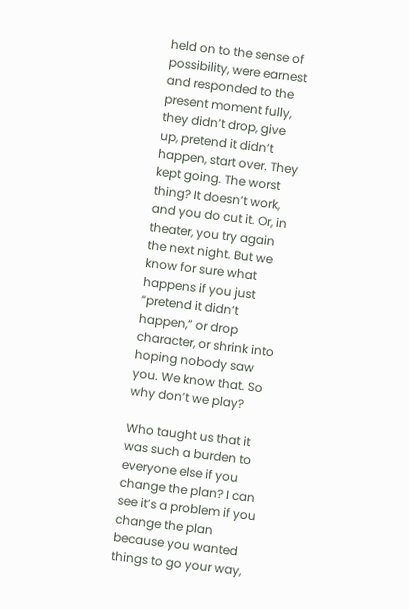held on to the sense of possibility, were earnest and responded to the present moment fully, they didn’t drop, give up, pretend it didn’t happen, start over. They kept going. The worst thing? It doesn’t work, and you do cut it. Or, in theater, you try again the next night. But we know for sure what happens if you just “pretend it didn’t happen,” or drop character, or shrink into hoping nobody saw you. We know that. So why don’t we play?

Who taught us that it was such a burden to everyone else if you change the plan? I can see it’s a problem if you change the plan because you wanted things to go your way,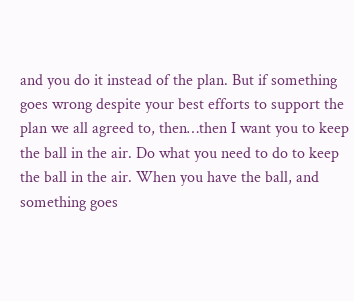and you do it instead of the plan. But if something goes wrong despite your best efforts to support the plan we all agreed to, then…then I want you to keep the ball in the air. Do what you need to do to keep the ball in the air. When you have the ball, and something goes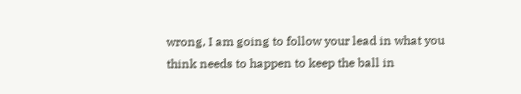wrong, I am going to follow your lead in what you think needs to happen to keep the ball in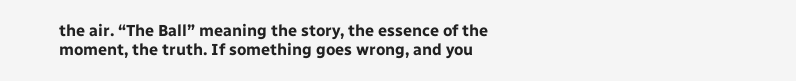the air. “The Ball” meaning the story, the essence of the moment, the truth. If something goes wrong, and you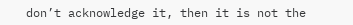don’t acknowledge it, then it is not the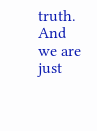truth. And we are just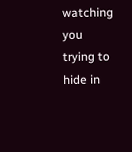watching you trying to hide in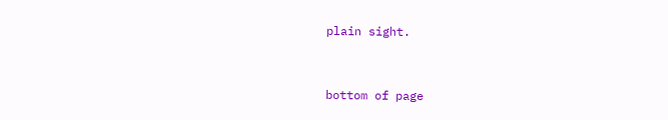plain sight.


bottom of page